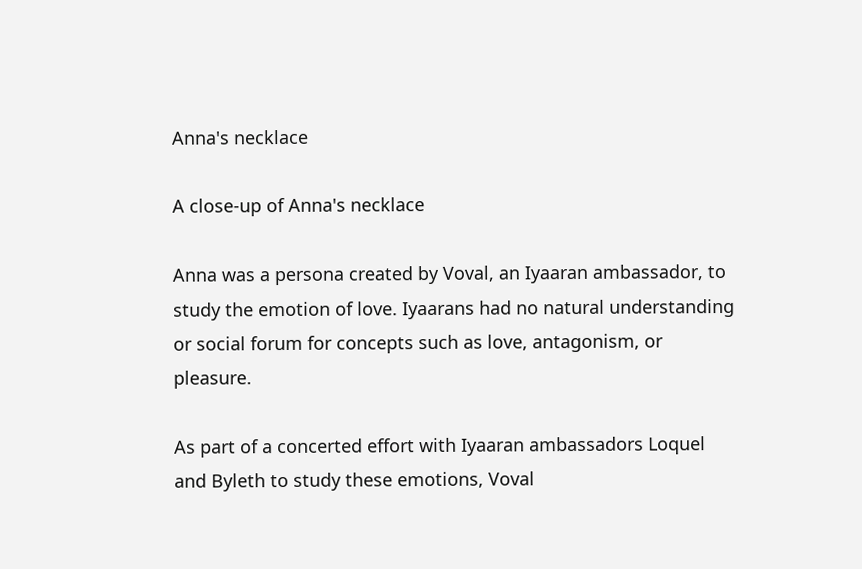Anna's necklace

A close-up of Anna's necklace

Anna was a persona created by Voval, an Iyaaran ambassador, to study the emotion of love. Iyaarans had no natural understanding or social forum for concepts such as love, antagonism, or pleasure.

As part of a concerted effort with Iyaaran ambassadors Loquel and Byleth to study these emotions, Voval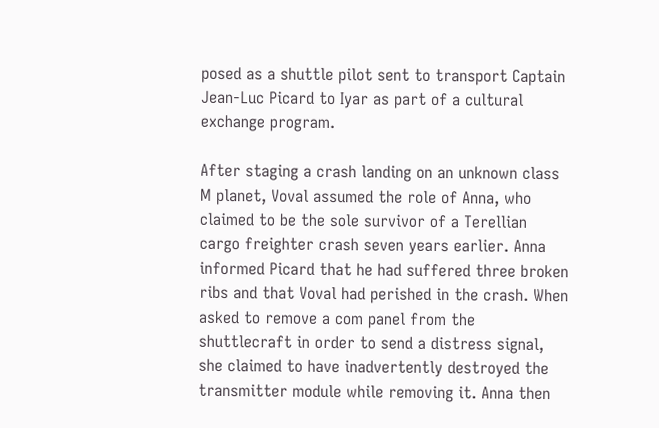posed as a shuttle pilot sent to transport Captain Jean-Luc Picard to Iyar as part of a cultural exchange program.

After staging a crash landing on an unknown class M planet, Voval assumed the role of Anna, who claimed to be the sole survivor of a Terellian cargo freighter crash seven years earlier. Anna informed Picard that he had suffered three broken ribs and that Voval had perished in the crash. When asked to remove a com panel from the shuttlecraft in order to send a distress signal, she claimed to have inadvertently destroyed the transmitter module while removing it. Anna then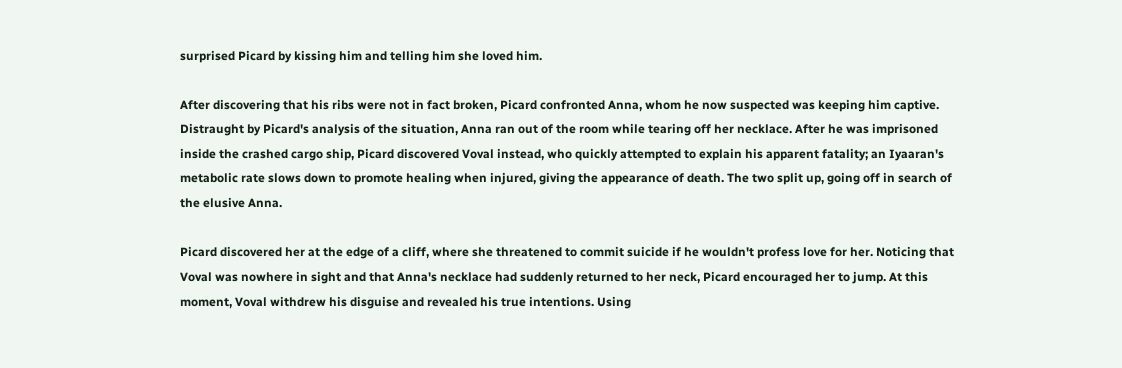surprised Picard by kissing him and telling him she loved him.

After discovering that his ribs were not in fact broken, Picard confronted Anna, whom he now suspected was keeping him captive. Distraught by Picard's analysis of the situation, Anna ran out of the room while tearing off her necklace. After he was imprisoned inside the crashed cargo ship, Picard discovered Voval instead, who quickly attempted to explain his apparent fatality; an Iyaaran's metabolic rate slows down to promote healing when injured, giving the appearance of death. The two split up, going off in search of the elusive Anna.

Picard discovered her at the edge of a cliff, where she threatened to commit suicide if he wouldn't profess love for her. Noticing that Voval was nowhere in sight and that Anna's necklace had suddenly returned to her neck, Picard encouraged her to jump. At this moment, Voval withdrew his disguise and revealed his true intentions. Using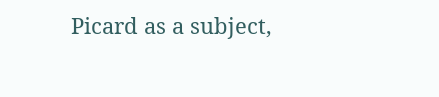Picard as a subject,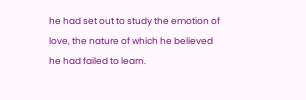he had set out to study the emotion of love, the nature of which he believed he had failed to learn.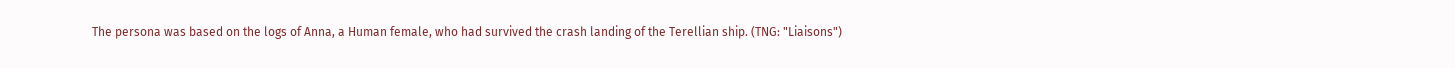The persona was based on the logs of Anna, a Human female, who had survived the crash landing of the Terellian ship. (TNG: "Liaisons")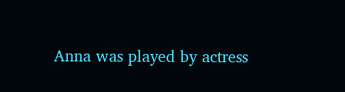Anna was played by actress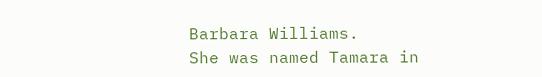Barbara Williams.
She was named Tamara in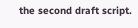the second draft script.